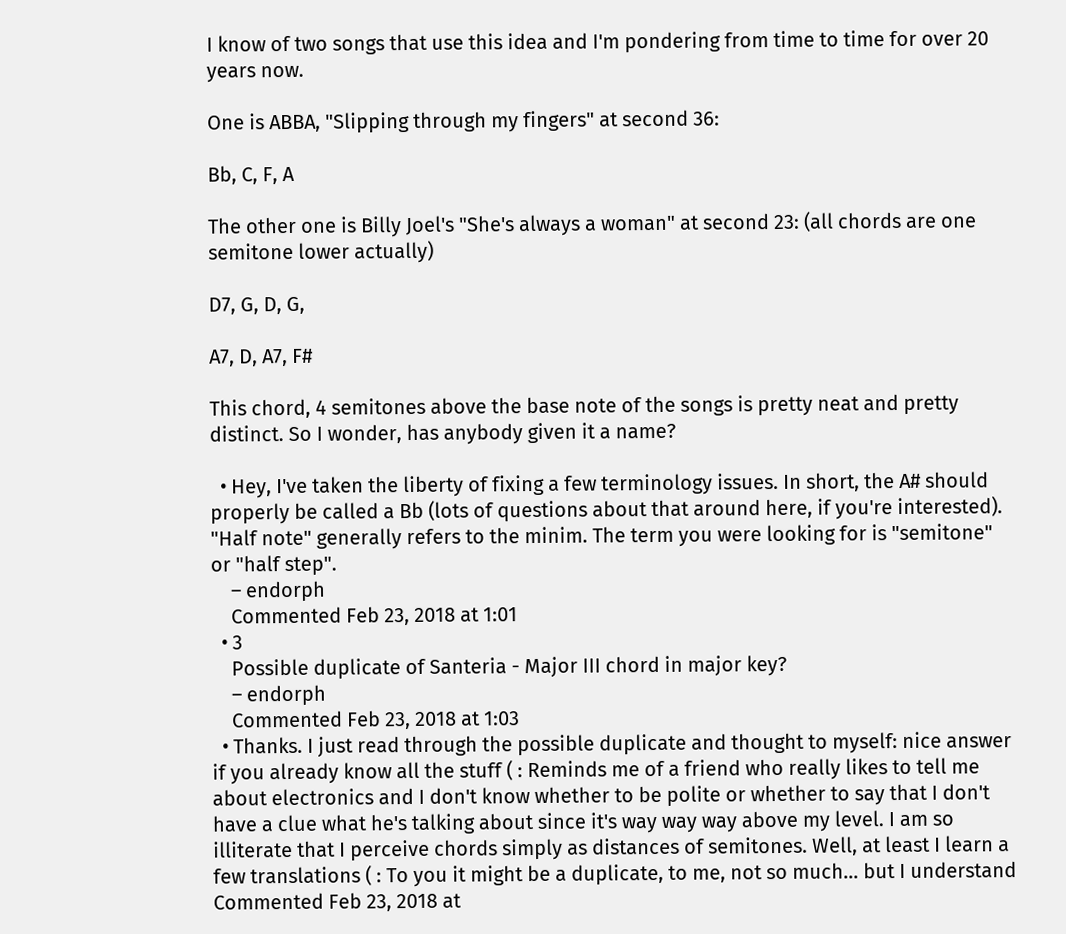I know of two songs that use this idea and I'm pondering from time to time for over 20 years now.

One is ABBA, "Slipping through my fingers" at second 36:

Bb, C, F, A

The other one is Billy Joel's "She's always a woman" at second 23: (all chords are one semitone lower actually)

D7, G, D, G,

A7, D, A7, F#

This chord, 4 semitones above the base note of the songs is pretty neat and pretty distinct. So I wonder, has anybody given it a name?

  • Hey, I've taken the liberty of fixing a few terminology issues. In short, the A# should properly be called a Bb (lots of questions about that around here, if you're interested). "Half note" generally refers to the minim. The term you were looking for is "semitone" or "half step".
    – endorph
    Commented Feb 23, 2018 at 1:01
  • 3
    Possible duplicate of Santeria - Major III chord in major key?
    – endorph
    Commented Feb 23, 2018 at 1:03
  • Thanks. I just read through the possible duplicate and thought to myself: nice answer if you already know all the stuff ( : Reminds me of a friend who really likes to tell me about electronics and I don't know whether to be polite or whether to say that I don't have a clue what he's talking about since it's way way way above my level. I am so illiterate that I perceive chords simply as distances of semitones. Well, at least I learn a few translations ( : To you it might be a duplicate, to me, not so much... but I understand Commented Feb 23, 2018 at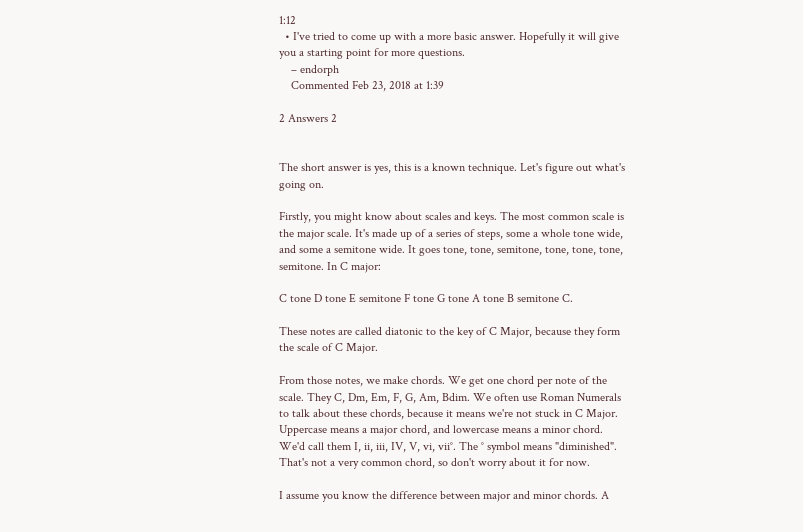1:12
  • I've tried to come up with a more basic answer. Hopefully it will give you a starting point for more questions.
    – endorph
    Commented Feb 23, 2018 at 1:39

2 Answers 2


The short answer is yes, this is a known technique. Let's figure out what's going on.

Firstly, you might know about scales and keys. The most common scale is the major scale. It's made up of a series of steps, some a whole tone wide, and some a semitone wide. It goes tone, tone, semitone, tone, tone, tone, semitone. In C major:

C tone D tone E semitone F tone G tone A tone B semitone C.

These notes are called diatonic to the key of C Major, because they form the scale of C Major.

From those notes, we make chords. We get one chord per note of the scale. They C, Dm, Em, F, G, Am, Bdim. We often use Roman Numerals to talk about these chords, because it means we're not stuck in C Major. Uppercase means a major chord, and lowercase means a minor chord. We'd call them I, ii, iii, IV, V, vi, vii°. The ° symbol means "diminished". That's not a very common chord, so don't worry about it for now.

I assume you know the difference between major and minor chords. A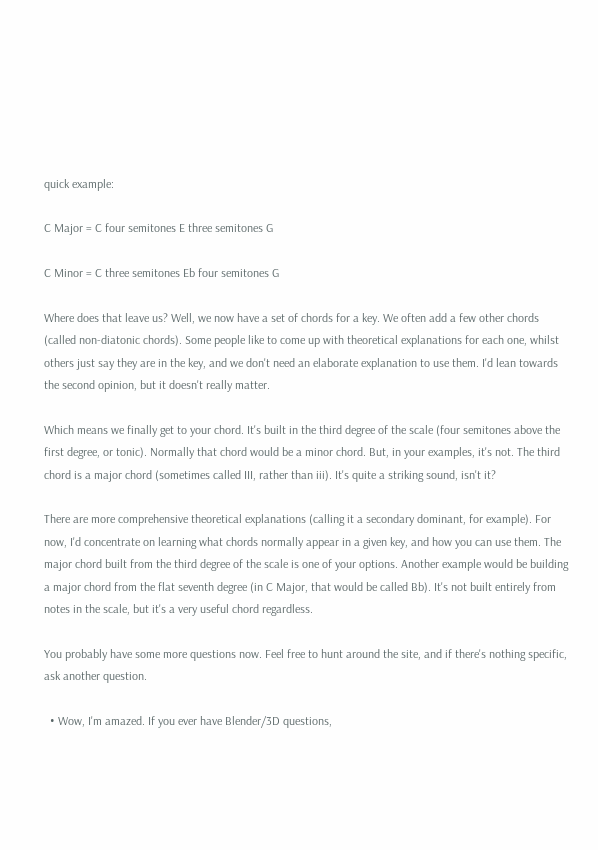quick example:

C Major = C four semitones E three semitones G

C Minor = C three semitones Eb four semitones G

Where does that leave us? Well, we now have a set of chords for a key. We often add a few other chords (called non-diatonic chords). Some people like to come up with theoretical explanations for each one, whilst others just say they are in the key, and we don't need an elaborate explanation to use them. I'd lean towards the second opinion, but it doesn't really matter.

Which means we finally get to your chord. It's built in the third degree of the scale (four semitones above the first degree, or tonic). Normally that chord would be a minor chord. But, in your examples, it's not. The third chord is a major chord (sometimes called III, rather than iii). It's quite a striking sound, isn't it?

There are more comprehensive theoretical explanations (calling it a secondary dominant, for example). For now, I'd concentrate on learning what chords normally appear in a given key, and how you can use them. The major chord built from the third degree of the scale is one of your options. Another example would be building a major chord from the flat seventh degree (in C Major, that would be called Bb). It's not built entirely from notes in the scale, but it's a very useful chord regardless.

You probably have some more questions now. Feel free to hunt around the site, and if there's nothing specific, ask another question.

  • Wow, I'm amazed. If you ever have Blender/3D questions,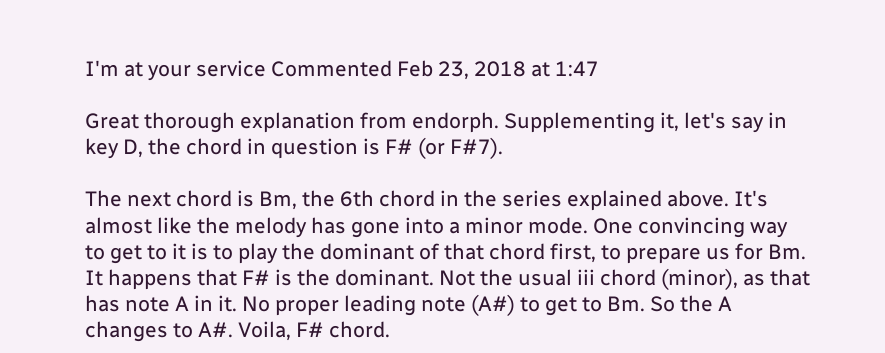I'm at your service Commented Feb 23, 2018 at 1:47

Great thorough explanation from endorph. Supplementing it, let's say in key D, the chord in question is F# (or F#7).

The next chord is Bm, the 6th chord in the series explained above. It's almost like the melody has gone into a minor mode. One convincing way to get to it is to play the dominant of that chord first, to prepare us for Bm. It happens that F# is the dominant. Not the usual iii chord (minor), as that has note A in it. No proper leading note (A#) to get to Bm. So the A changes to A#. Voila, F# chord.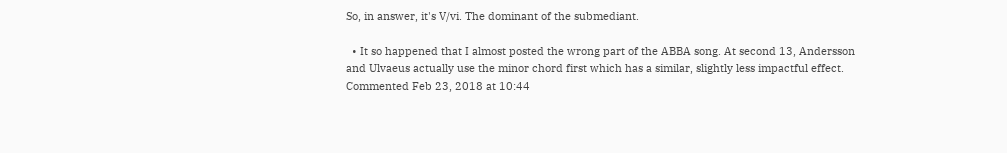So, in answer, it's V/vi. The dominant of the submediant.

  • It so happened that I almost posted the wrong part of the ABBA song. At second 13, Andersson and Ulvaeus actually use the minor chord first which has a similar, slightly less impactful effect. Commented Feb 23, 2018 at 10:44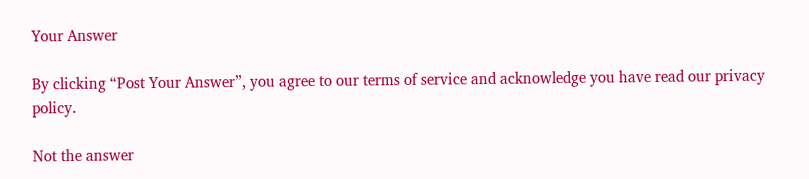Your Answer

By clicking “Post Your Answer”, you agree to our terms of service and acknowledge you have read our privacy policy.

Not the answer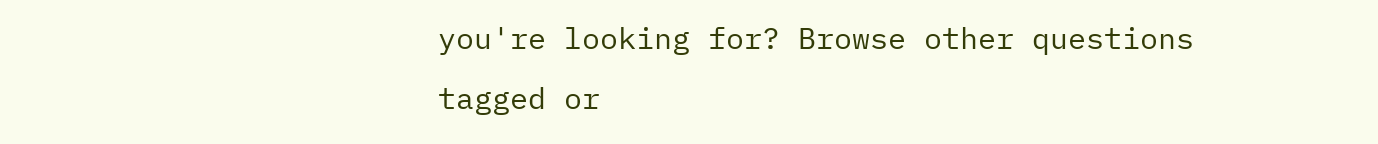you're looking for? Browse other questions tagged or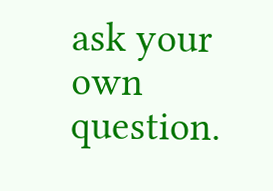ask your own question.